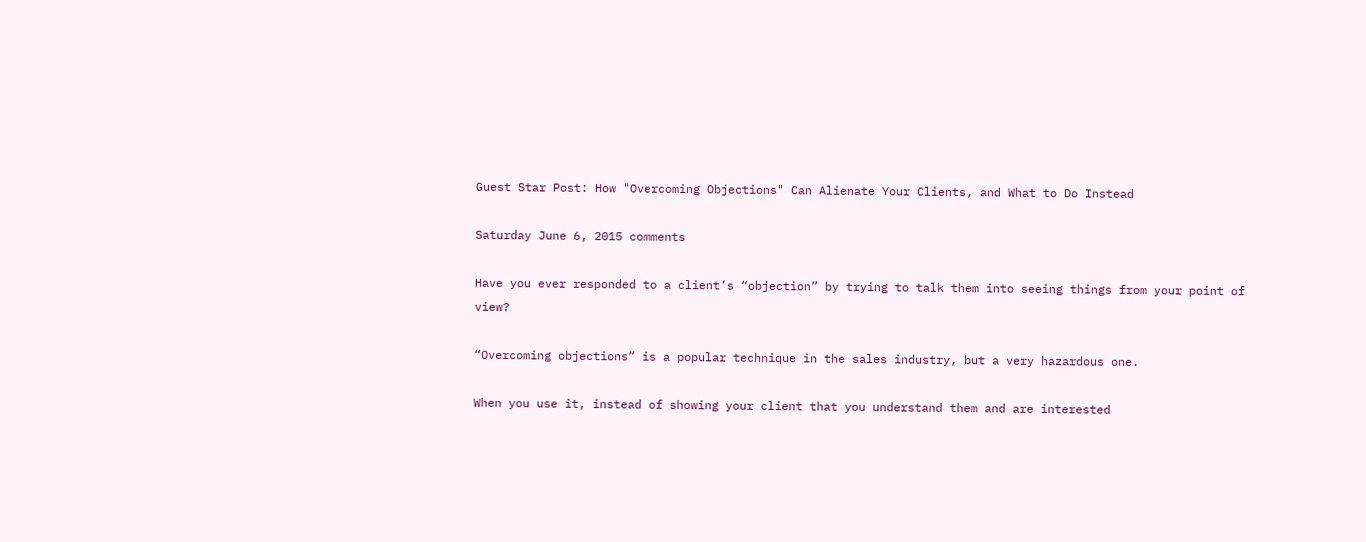Guest Star Post: How "Overcoming Objections" Can Alienate Your Clients, and What to Do Instead

Saturday June 6, 2015 comments

Have you ever responded to a client’s “objection” by trying to talk them into seeing things from your point of view?

“Overcoming objections” is a popular technique in the sales industry, but a very hazardous one.

When you use it, instead of showing your client that you understand them and are interested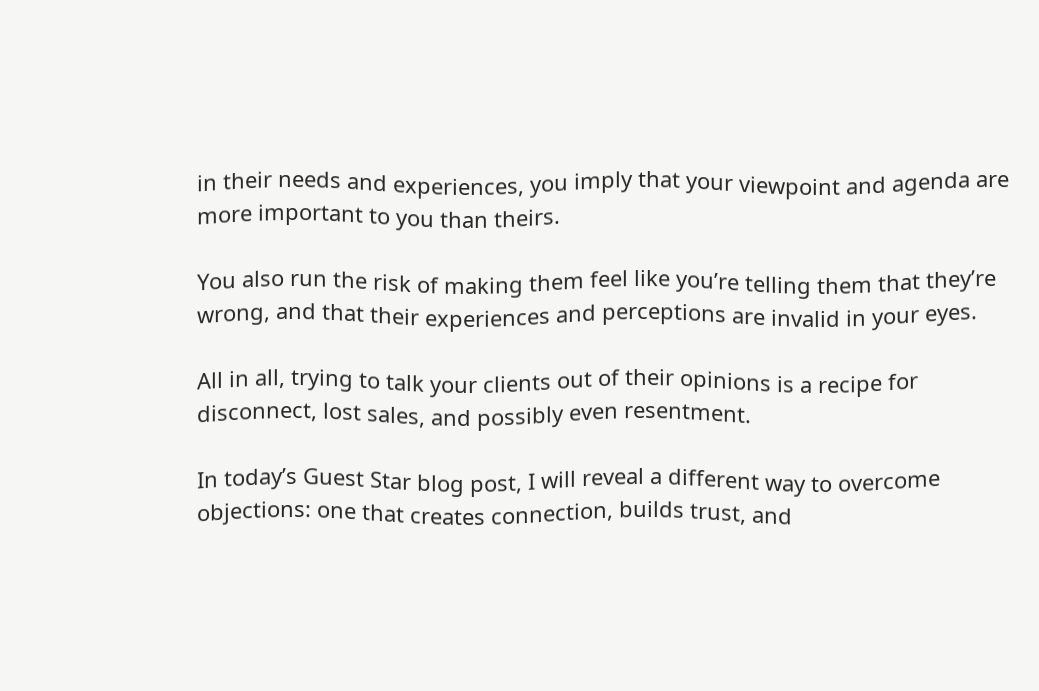in their needs and experiences, you imply that your viewpoint and agenda are more important to you than theirs.

You also run the risk of making them feel like you’re telling them that they’re wrong, and that their experiences and perceptions are invalid in your eyes.

All in all, trying to talk your clients out of their opinions is a recipe for disconnect, lost sales, and possibly even resentment.

In today’s Guest Star blog post, I will reveal a different way to overcome objections: one that creates connection, builds trust, and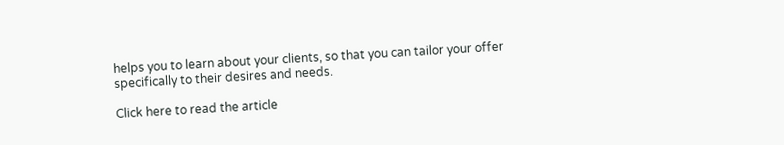helps you to learn about your clients, so that you can tailor your offer specifically to their desires and needs.

Click here to read the article